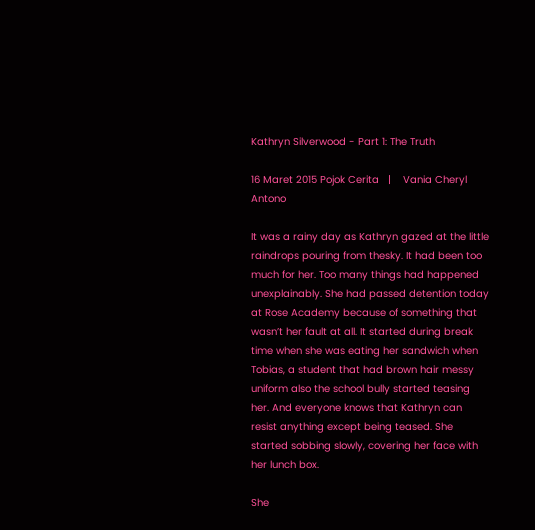Kathryn Silverwood - Part 1: The Truth

16 Maret 2015 Pojok Cerita   |    Vania Cheryl Antono

It was a rainy day as Kathryn gazed at the little raindrops pouring from thesky. It had been too much for her. Too many things had happened unexplainably. She had passed detention today at Rose Academy because of something that wasn’t her fault at all. It started during break time when she was eating her sandwich when Tobias, a student that had brown hair messy uniform also the school bully started teasing her. And everyone knows that Kathryn can resist anything except being teased. She started sobbing slowly, covering her face with her lunch box.

She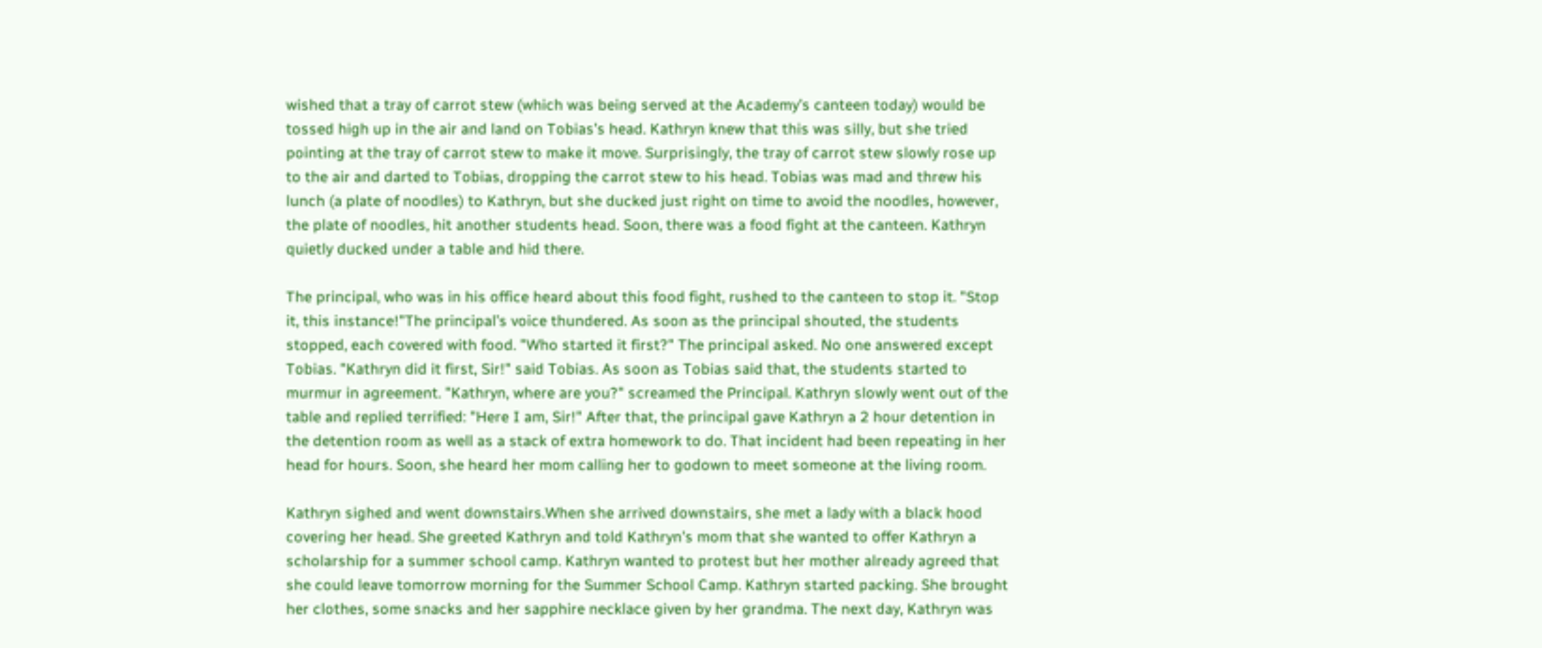wished that a tray of carrot stew (which was being served at the Academy’s canteen today) would be tossed high up in the air and land on Tobias’s head. Kathryn knew that this was silly, but she tried pointing at the tray of carrot stew to make it move. Surprisingly, the tray of carrot stew slowly rose up to the air and darted to Tobias, dropping the carrot stew to his head. Tobias was mad and threw his lunch (a plate of noodles) to Kathryn, but she ducked just right on time to avoid the noodles, however, the plate of noodles, hit another students head. Soon, there was a food fight at the canteen. Kathryn quietly ducked under a table and hid there.

The principal, who was in his office heard about this food fight, rushed to the canteen to stop it. "Stop it, this instance!"The principal’s voice thundered. As soon as the principal shouted, the students stopped, each covered with food. "Who started it first?" The principal asked. No one answered except Tobias. "Kathryn did it first, Sir!" said Tobias. As soon as Tobias said that, the students started to murmur in agreement. "Kathryn, where are you?" screamed the Principal. Kathryn slowly went out of the table and replied terrified: "Here I am, Sir!" After that, the principal gave Kathryn a 2 hour detention in the detention room as well as a stack of extra homework to do. That incident had been repeating in her head for hours. Soon, she heard her mom calling her to godown to meet someone at the living room.

Kathryn sighed and went downstairs.When she arrived downstairs, she met a lady with a black hood covering her head. She greeted Kathryn and told Kathryn’s mom that she wanted to offer Kathryn a scholarship for a summer school camp. Kathryn wanted to protest but her mother already agreed that she could leave tomorrow morning for the Summer School Camp. Kathryn started packing. She brought her clothes, some snacks and her sapphire necklace given by her grandma. The next day, Kathryn was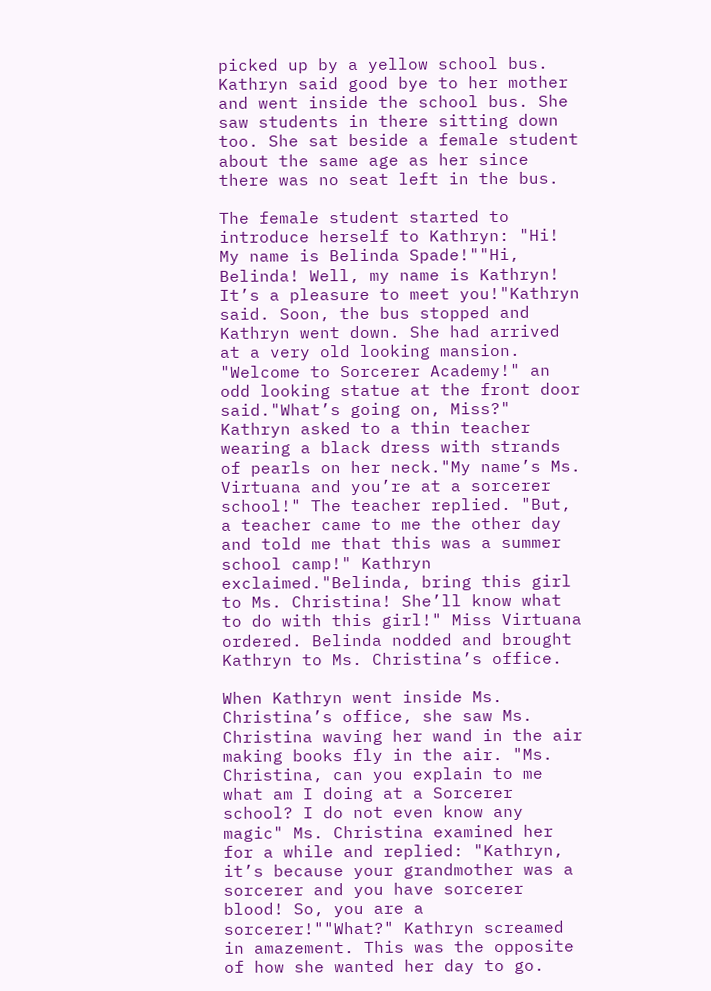picked up by a yellow school bus. Kathryn said good bye to her mother and went inside the school bus. She saw students in there sitting down too. She sat beside a female student about the same age as her since there was no seat left in the bus.

The female student started to introduce herself to Kathryn: "Hi! My name is Belinda Spade!""Hi, Belinda! Well, my name is Kathryn! It’s a pleasure to meet you!"Kathryn said. Soon, the bus stopped and Kathryn went down. She had arrived at a very old looking mansion. "Welcome to Sorcerer Academy!" an odd looking statue at the front door said."What’s going on, Miss?" Kathryn asked to a thin teacher wearing a black dress with strands of pearls on her neck."My name’s Ms. Virtuana and you’re at a sorcerer school!" The teacher replied. "But, a teacher came to me the other day and told me that this was a summer school camp!" Kathryn exclaimed."Belinda, bring this girl to Ms. Christina! She’ll know what to do with this girl!" Miss Virtuana ordered. Belinda nodded and brought Kathryn to Ms. Christina’s office.

When Kathryn went inside Ms. Christina’s office, she saw Ms. Christina waving her wand in the air making books fly in the air. "Ms. Christina, can you explain to me what am I doing at a Sorcerer school? I do not even know any magic" Ms. Christina examined her for a while and replied: "Kathryn, it’s because your grandmother was a sorcerer and you have sorcerer blood! So, you are a sorcerer!""What?" Kathryn screamed in amazement. This was the opposite of how she wanted her day to go.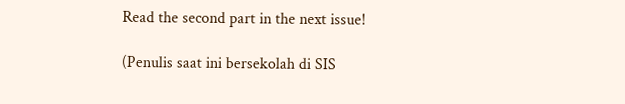Read the second part in the next issue!

(Penulis saat ini bersekolah di SIS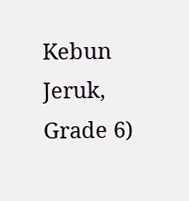Kebun Jeruk, Grade 6)